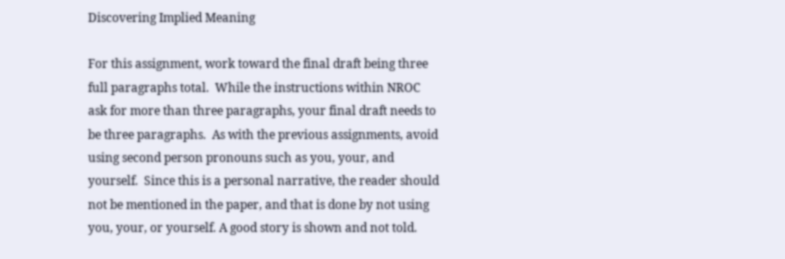Discovering Implied Meaning

For this assignment, work toward the final draft being three full paragraphs total.  While the instructions within NROC ask for more than three paragraphs, your final draft needs to be three paragraphs.  As with the previous assignments, avoid using second person pronouns such as you, your, and yourself.  Since this is a personal narrative, the reader should not be mentioned in the paper, and that is done by not using you, your, or yourself. A good story is shown and not told.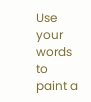Use your words to paint a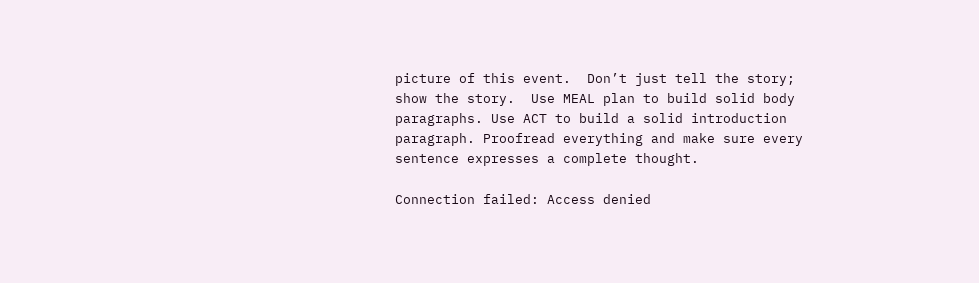picture of this event.  Don’t just tell the story; show the story.  Use MEAL plan to build solid body paragraphs. Use ACT to build a solid introduction paragraph. Proofread everything and make sure every sentence expresses a complete thought.

Connection failed: Access denied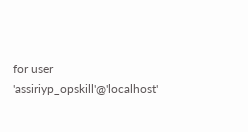for user 'assiriyp_opskill'@'localhost'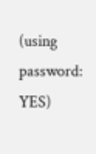(using password: YES)